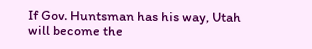If Gov. Huntsman has his way, Utah will become the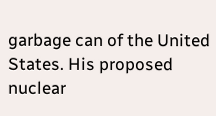garbage can of the United States. His proposed nuclear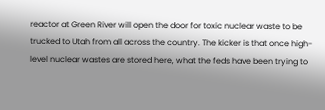reactor at Green River will open the door for toxic nuclear waste to be trucked to Utah from all across the country. The kicker is that once high-level nuclear wastes are stored here, what the feds have been trying to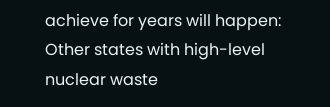achieve for years will happen: Other states with high-level nuclear waste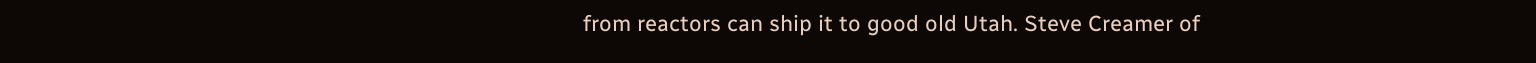from reactors can ship it to good old Utah. Steve Creamer of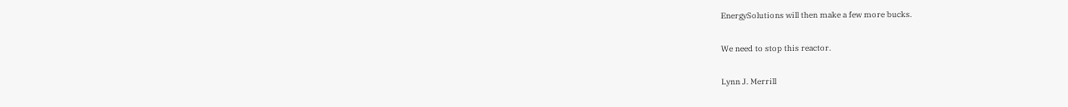EnergySolutions will then make a few more bucks.

We need to stop this reactor.

Lynn J. Merrill